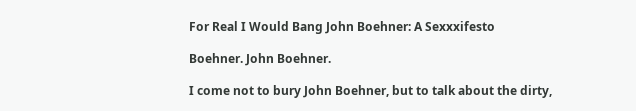For Real I Would Bang John Boehner: A Sexxxifesto

Boehner. John Boehner.

I come not to bury John Boehner, but to talk about the dirty,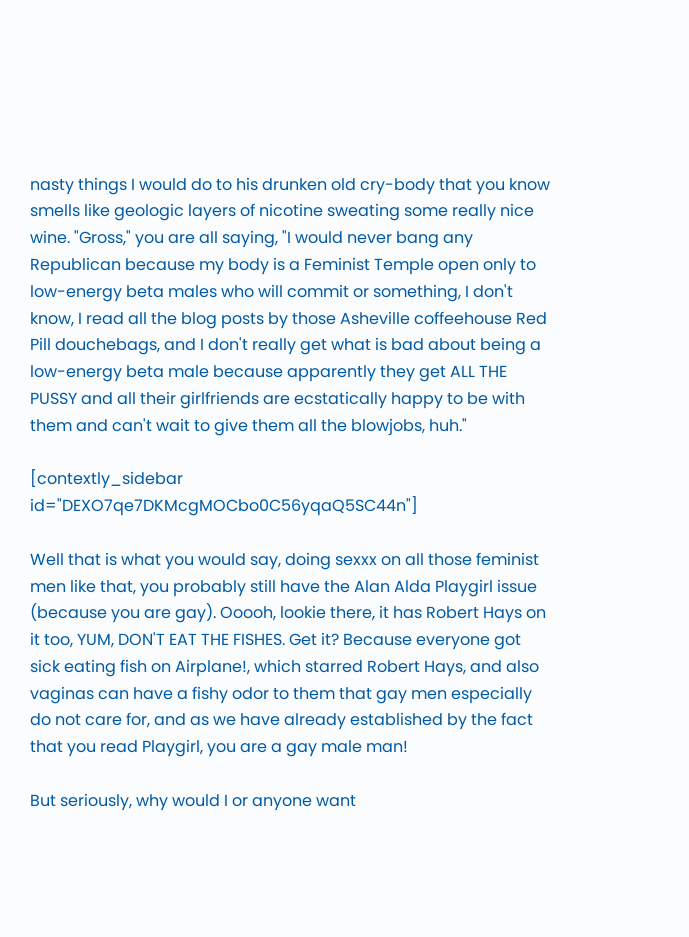nasty things I would do to his drunken old cry-body that you know smells like geologic layers of nicotine sweating some really nice wine. "Gross," you are all saying, "I would never bang any Republican because my body is a Feminist Temple open only to low-energy beta males who will commit or something, I don't know, I read all the blog posts by those Asheville coffeehouse Red Pill douchebags, and I don't really get what is bad about being a low-energy beta male because apparently they get ALL THE PUSSY and all their girlfriends are ecstatically happy to be with them and can't wait to give them all the blowjobs, huh."

[contextly_sidebar id="DEXO7qe7DKMcgMOCbo0C56yqaQ5SC44n"]

Well that is what you would say, doing sexxx on all those feminist men like that, you probably still have the Alan Alda Playgirl issue (because you are gay). Ooooh, lookie there, it has Robert Hays on it too, YUM, DON'T EAT THE FISHES. Get it? Because everyone got sick eating fish on Airplane!, which starred Robert Hays, and also vaginas can have a fishy odor to them that gay men especially do not care for, and as we have already established by the fact that you read Playgirl, you are a gay male man!

But seriously, why would I or anyone want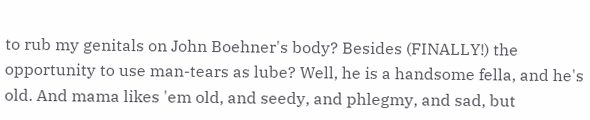to rub my genitals on John Boehner's body? Besides (FINALLY!) the opportunity to use man-tears as lube? Well, he is a handsome fella, and he's old. And mama likes 'em old, and seedy, and phlegmy, and sad, but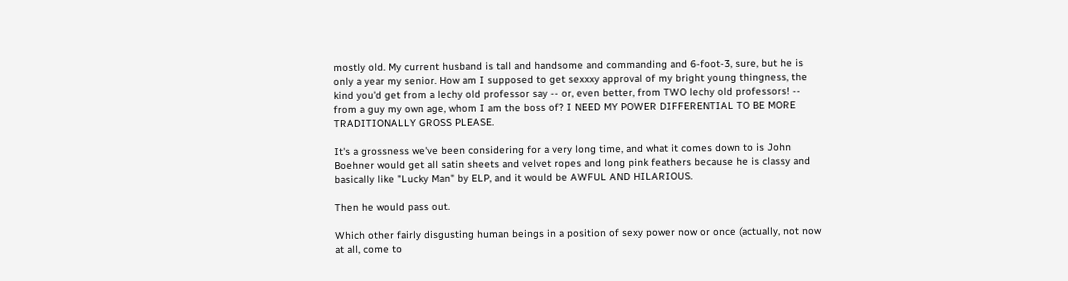mostly old. My current husband is tall and handsome and commanding and 6-foot-3, sure, but he is only a year my senior. How am I supposed to get sexxxy approval of my bright young thingness, the kind you'd get from a lechy old professor say -- or, even better, from TWO lechy old professors! -- from a guy my own age, whom I am the boss of? I NEED MY POWER DIFFERENTIAL TO BE MORE TRADITIONALLY GROSS PLEASE.

It's a grossness we've been considering for a very long time, and what it comes down to is John Boehner would get all satin sheets and velvet ropes and long pink feathers because he is classy and basically like "Lucky Man" by ELP, and it would be AWFUL AND HILARIOUS.

Then he would pass out.

Which other fairly disgusting human beings in a position of sexy power now or once (actually, not now at all, come to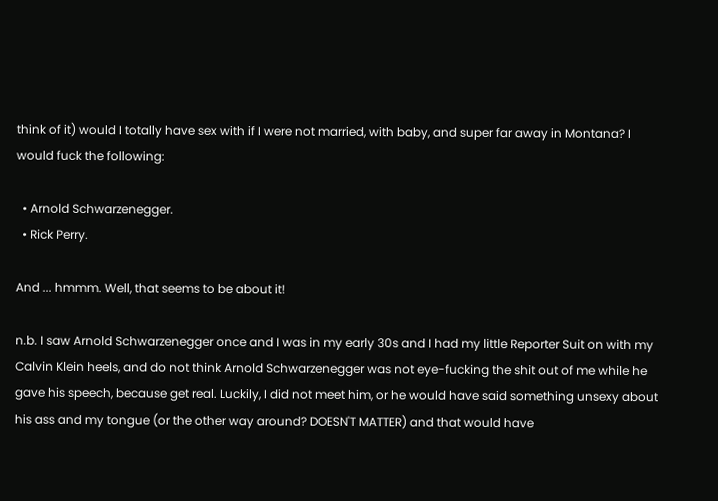think of it) would I totally have sex with if I were not married, with baby, and super far away in Montana? I would fuck the following:

  • Arnold Schwarzenegger.
  • Rick Perry.

And ... hmmm. Well, that seems to be about it!

n.b. I saw Arnold Schwarzenegger once and I was in my early 30s and I had my little Reporter Suit on with my Calvin Klein heels, and do not think Arnold Schwarzenegger was not eye-fucking the shit out of me while he gave his speech, because get real. Luckily, I did not meet him, or he would have said something unsexy about his ass and my tongue (or the other way around? DOESN'T MATTER) and that would have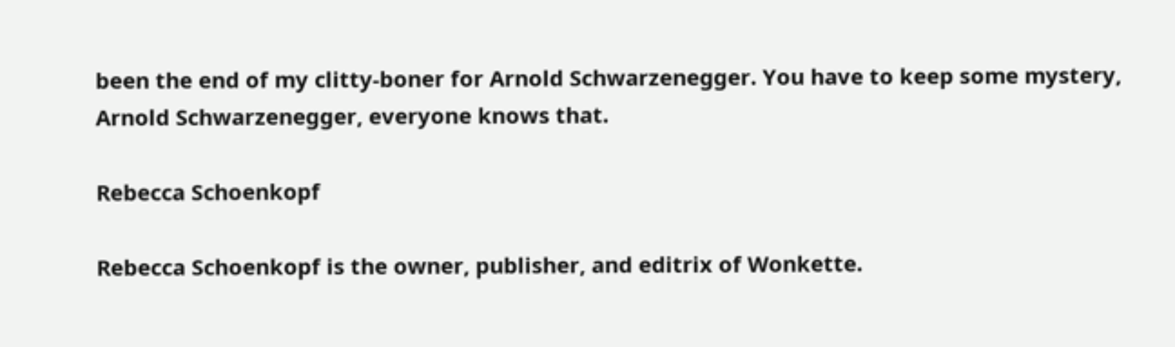been the end of my clitty-boner for Arnold Schwarzenegger. You have to keep some mystery, Arnold Schwarzenegger, everyone knows that.

Rebecca Schoenkopf

Rebecca Schoenkopf is the owner, publisher, and editrix of Wonkette.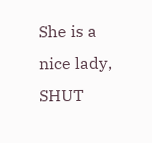She is a nice lady, SHUT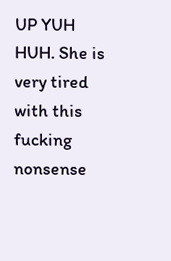UP YUH HUH. She is very tired with this fucking nonsense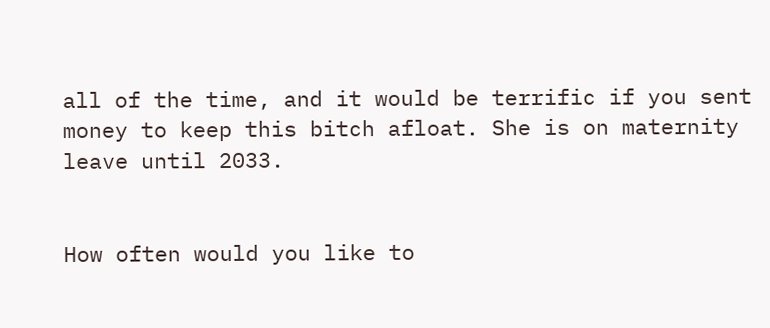all of the time, and it would be terrific if you sent money to keep this bitch afloat. She is on maternity leave until 2033.


How often would you like to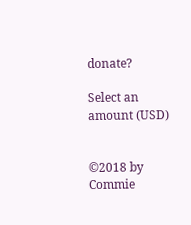donate?

Select an amount (USD)


©2018 by Commie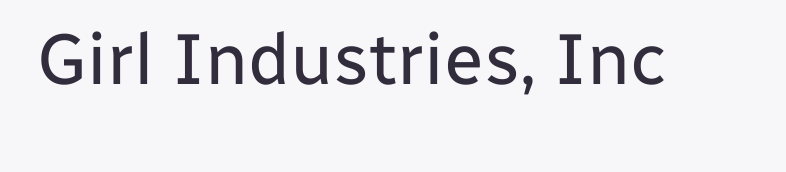Girl Industries, Inc